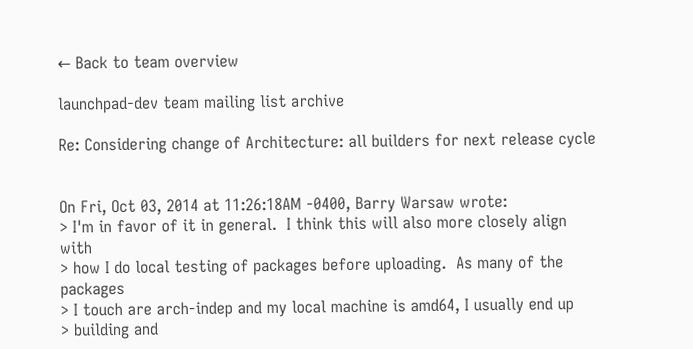← Back to team overview

launchpad-dev team mailing list archive

Re: Considering change of Architecture: all builders for next release cycle


On Fri, Oct 03, 2014 at 11:26:18AM -0400, Barry Warsaw wrote:
> I'm in favor of it in general.  I think this will also more closely align with
> how I do local testing of packages before uploading.  As many of the packages
> I touch are arch-indep and my local machine is amd64, I usually end up
> building and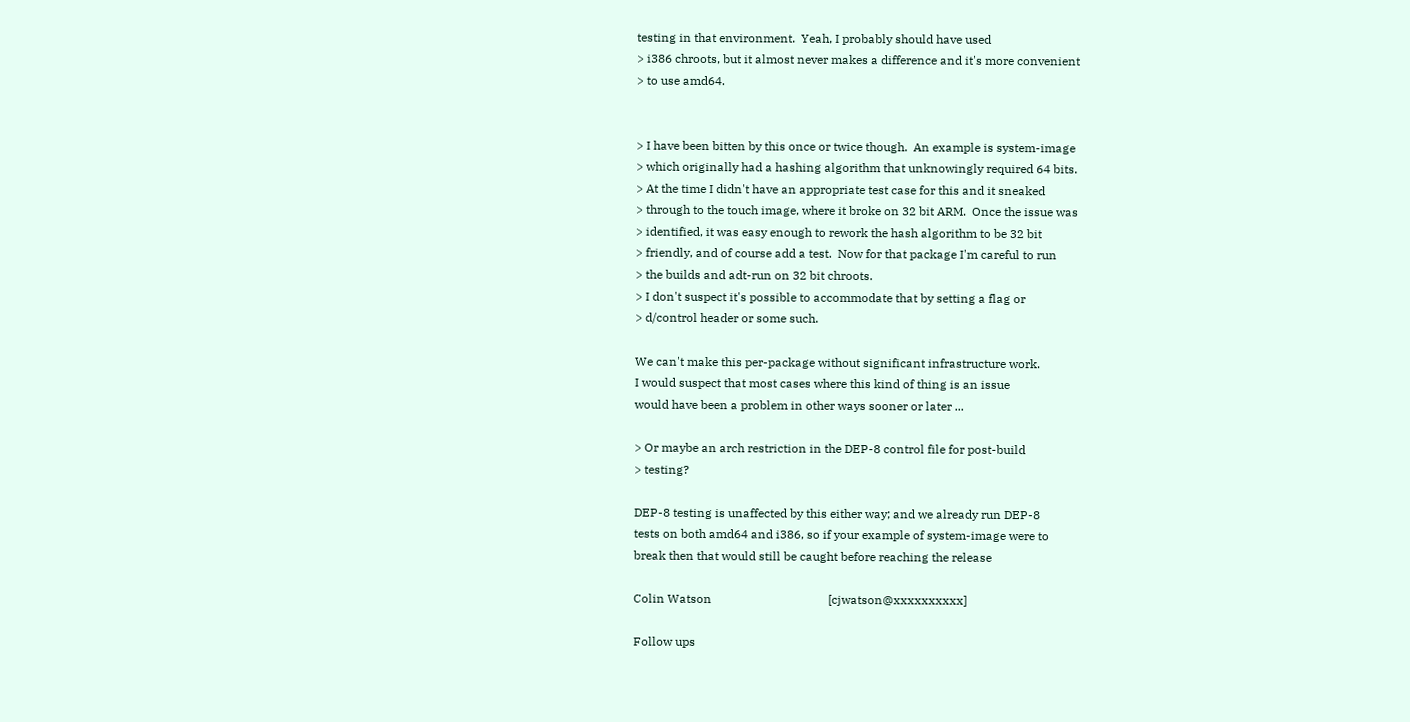testing in that environment.  Yeah, I probably should have used
> i386 chroots, but it almost never makes a difference and it's more convenient
> to use amd64.


> I have been bitten by this once or twice though.  An example is system-image
> which originally had a hashing algorithm that unknowingly required 64 bits.
> At the time I didn't have an appropriate test case for this and it sneaked
> through to the touch image, where it broke on 32 bit ARM.  Once the issue was
> identified, it was easy enough to rework the hash algorithm to be 32 bit
> friendly, and of course add a test.  Now for that package I'm careful to run
> the builds and adt-run on 32 bit chroots.
> I don't suspect it's possible to accommodate that by setting a flag or
> d/control header or some such.

We can't make this per-package without significant infrastructure work.
I would suspect that most cases where this kind of thing is an issue
would have been a problem in other ways sooner or later ...

> Or maybe an arch restriction in the DEP-8 control file for post-build
> testing?

DEP-8 testing is unaffected by this either way; and we already run DEP-8
tests on both amd64 and i386, so if your example of system-image were to
break then that would still be caught before reaching the release

Colin Watson                                       [cjwatson@xxxxxxxxxx]

Follow ups